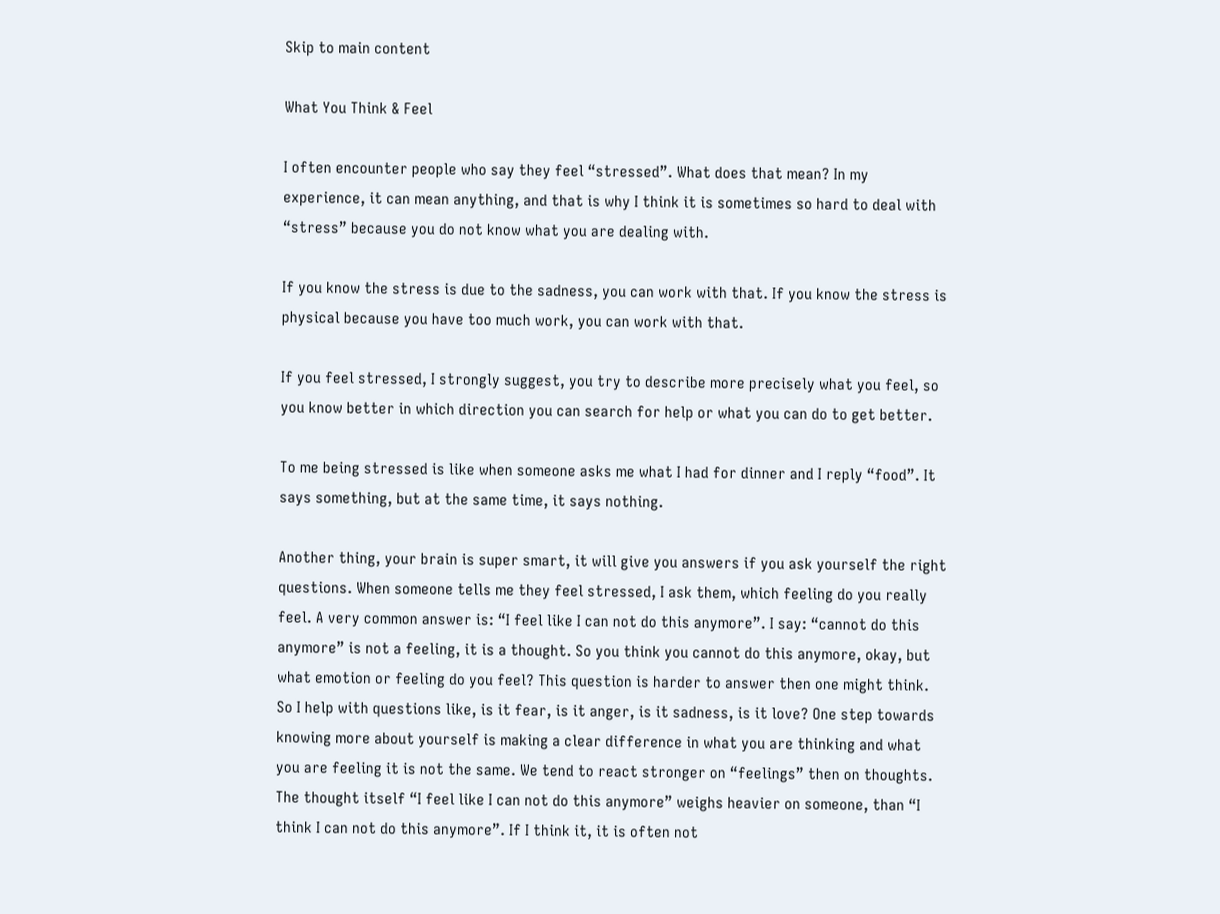Skip to main content

What You Think & Feel

I often encounter people who say they feel “stressed”. What does that mean? In my experience, it can mean anything, and that is why I think it is sometimes so hard to deal with “stress” because you do not know what you are dealing with.

If you know the stress is due to the sadness, you can work with that. If you know the stress is physical because you have too much work, you can work with that.

If you feel stressed, I strongly suggest, you try to describe more precisely what you feel, so you know better in which direction you can search for help or what you can do to get better.

To me being stressed is like when someone asks me what I had for dinner and I reply “food”. It says something, but at the same time, it says nothing.

Another thing, your brain is super smart, it will give you answers if you ask yourself the right questions. When someone tells me they feel stressed, I ask them, which feeling do you really feel. A very common answer is: “I feel like I can not do this anymore”. I say: “cannot do this anymore” is not a feeling, it is a thought. So you think you cannot do this anymore, okay, but what emotion or feeling do you feel? This question is harder to answer then one might think. So I help with questions like, is it fear, is it anger, is it sadness, is it love? One step towards knowing more about yourself is making a clear difference in what you are thinking and what you are feeling it is not the same. We tend to react stronger on “feelings” then on thoughts. The thought itself “I feel like I can not do this anymore” weighs heavier on someone, than “I think I can not do this anymore”. If I think it, it is often not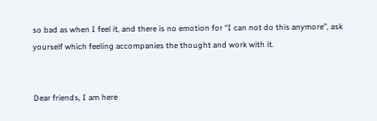so bad as when I feel it, and there is no emotion for “I can not do this anymore”, ask yourself which feeling accompanies the thought and work with it.


Dear friends, I am here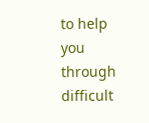to help you through difficult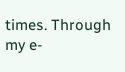times. Through my e-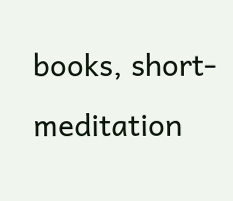books, short-meditation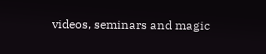videos, seminars and magic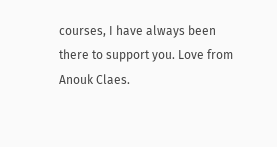courses, I have always been there to support you. Love from Anouk Claes.